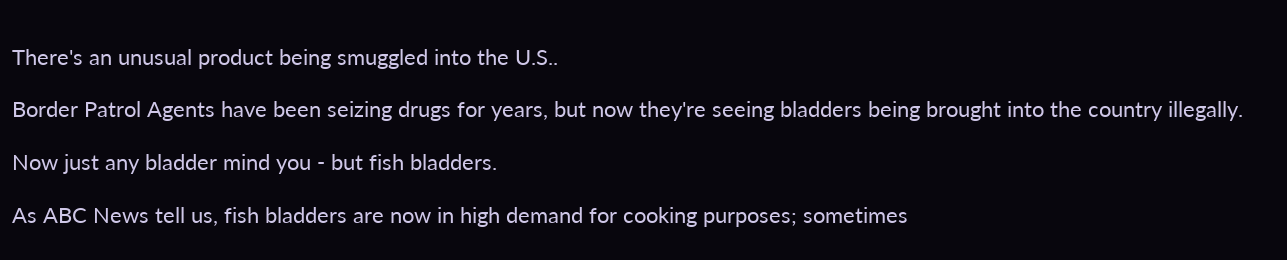There's an unusual product being smuggled into the U.S..

Border Patrol Agents have been seizing drugs for years, but now they're seeing bladders being brought into the country illegally.

Now just any bladder mind you - but fish bladders.

As ABC News tell us, fish bladders are now in high demand for cooking purposes; sometimes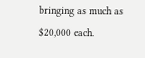bringing as much as $20,000 each.